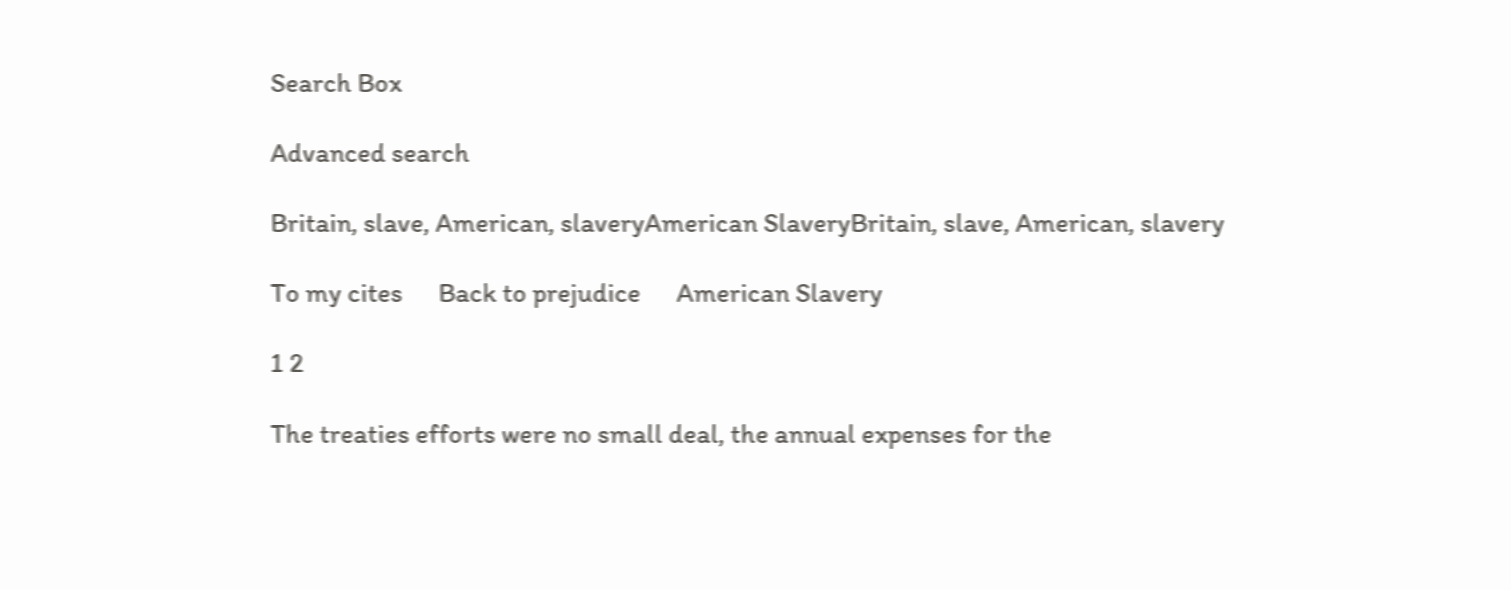Search Box

Advanced search

Britain, slave, American, slaveryAmerican SlaveryBritain, slave, American, slavery

To my cites      Back to prejudice      American Slavery

1 2

The treaties efforts were no small deal, the annual expenses for the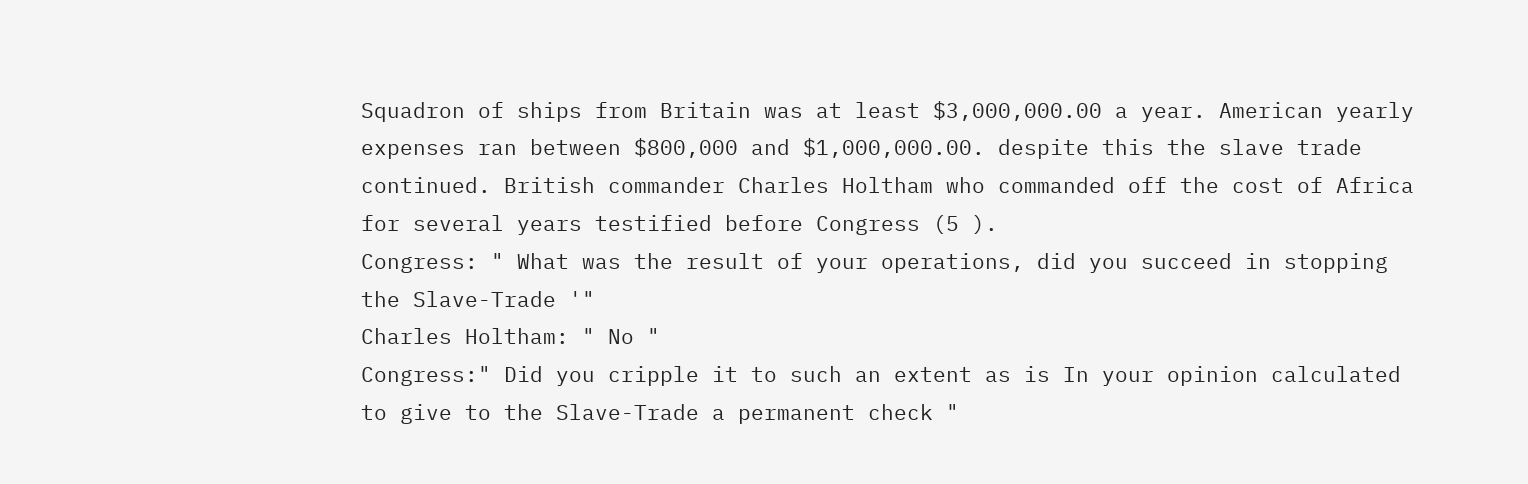Squadron of ships from Britain was at least $3,000,000.00 a year. American yearly expenses ran between $800,000 and $1,000,000.00. despite this the slave trade continued. British commander Charles Holtham who commanded off the cost of Africa for several years testified before Congress (5 ).
Congress: " What was the result of your operations, did you succeed in stopping the Slave-Trade '"
Charles Holtham: " No "
Congress:" Did you cripple it to such an extent as is In your opinion calculated to give to the Slave-Trade a permanent check "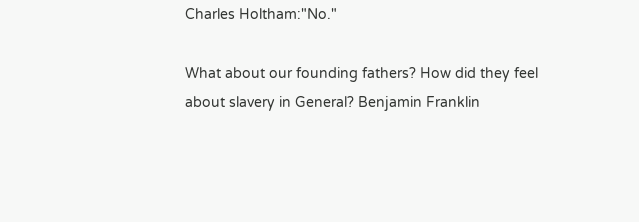Charles Holtham:"No."

What about our founding fathers? How did they feel about slavery in General? Benjamin Franklin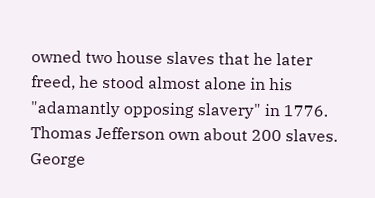owned two house slaves that he later freed, he stood almost alone in his "adamantly opposing slavery" in 1776. Thomas Jefferson own about 200 slaves. George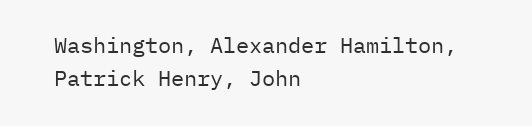Washington, Alexander Hamilton, Patrick Henry, John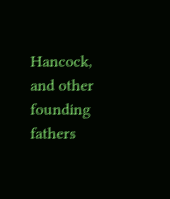Hancock, and other founding fathers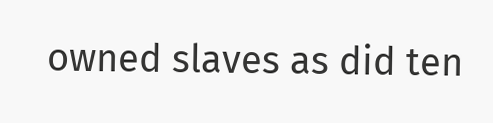owned slaves as did ten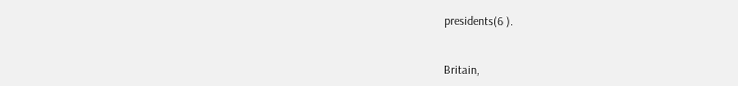presidents(6 ).


Britain,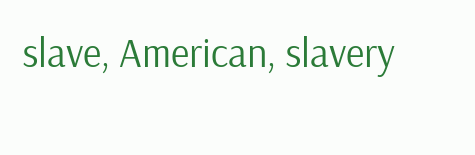slave, American, slavery